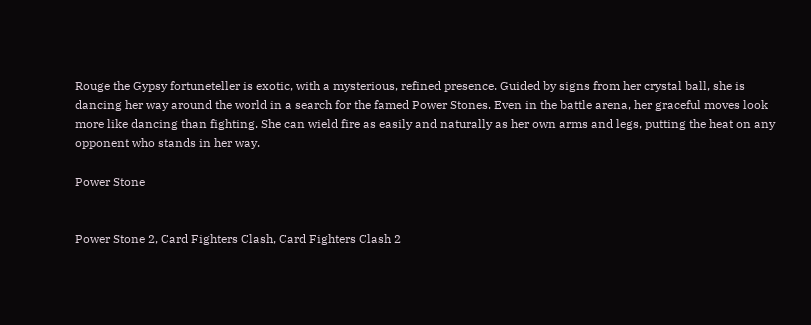Rouge the Gypsy fortuneteller is exotic, with a mysterious, refined presence. Guided by signs from her crystal ball, she is dancing her way around the world in a search for the famed Power Stones. Even in the battle arena, her graceful moves look more like dancing than fighting. She can wield fire as easily and naturally as her own arms and legs, putting the heat on any opponent who stands in her way.

Power Stone


Power Stone 2, Card Fighters Clash, Card Fighters Clash 2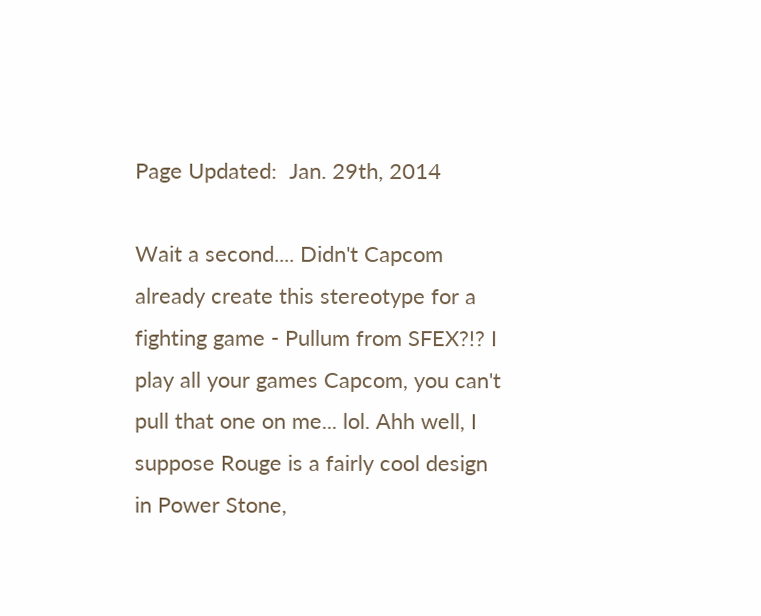Page Updated:  Jan. 29th, 2014

Wait a second.... Didn't Capcom already create this stereotype for a fighting game - Pullum from SFEX?!? I play all your games Capcom, you can't pull that one on me... lol. Ahh well, I suppose Rouge is a fairly cool design in Power Stone,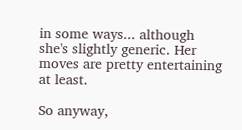in some ways... although she's slightly generic. Her moves are pretty entertaining at least.

So anyway,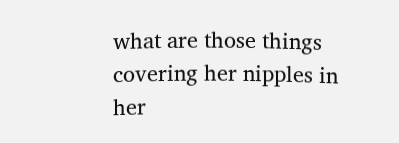what are those things covering her nipples in her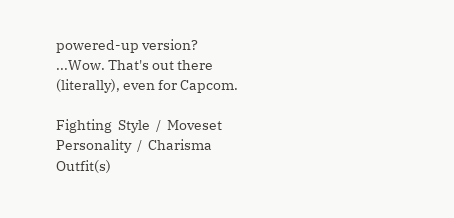powered-up version? ...Wow. That's out there (literally), even for Capcom.

Fighting  Style  /  Moveset
Personality  /  Charisma
Outfit(s)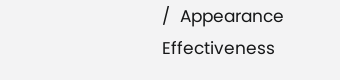/  Appearance
Effectiveness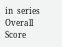in  series
Overall Score